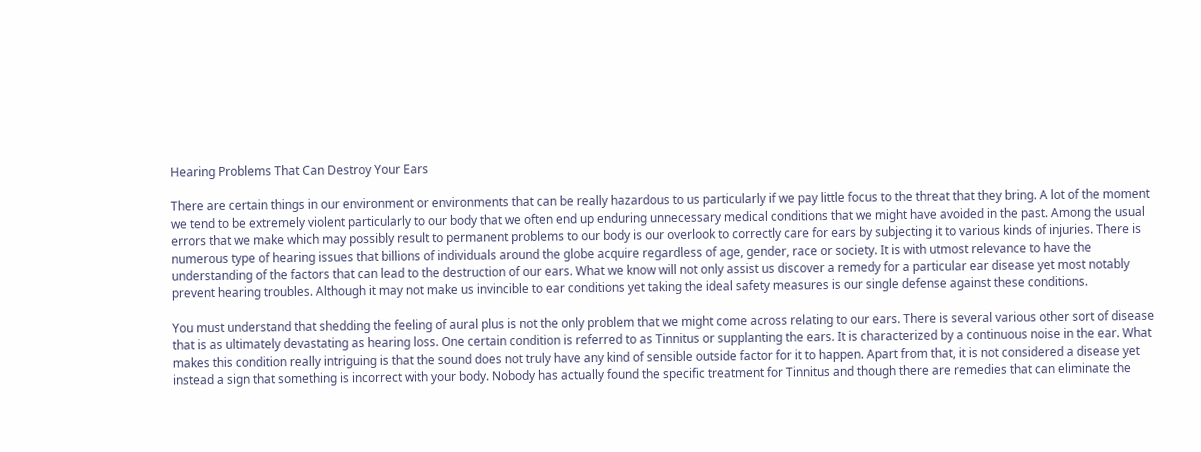Hearing Problems That Can Destroy Your Ears

There are certain things in our environment or environments that can be really hazardous to us particularly if we pay little focus to the threat that they bring. A lot of the moment we tend to be extremely violent particularly to our body that we often end up enduring unnecessary medical conditions that we might have avoided in the past. Among the usual errors that we make which may possibly result to permanent problems to our body is our overlook to correctly care for ears by subjecting it to various kinds of injuries. There is numerous type of hearing issues that billions of individuals around the globe acquire regardless of age, gender, race or society. It is with utmost relevance to have the understanding of the factors that can lead to the destruction of our ears. What we know will not only assist us discover a remedy for a particular ear disease yet most notably prevent hearing troubles. Although it may not make us invincible to ear conditions yet taking the ideal safety measures is our single defense against these conditions.

You must understand that shedding the feeling of aural plus is not the only problem that we might come across relating to our ears. There is several various other sort of disease that is as ultimately devastating as hearing loss. One certain condition is referred to as Tinnitus or supplanting the ears. It is characterized by a continuous noise in the ear. What makes this condition really intriguing is that the sound does not truly have any kind of sensible outside factor for it to happen. Apart from that, it is not considered a disease yet instead a sign that something is incorrect with your body. Nobody has actually found the specific treatment for Tinnitus and though there are remedies that can eliminate the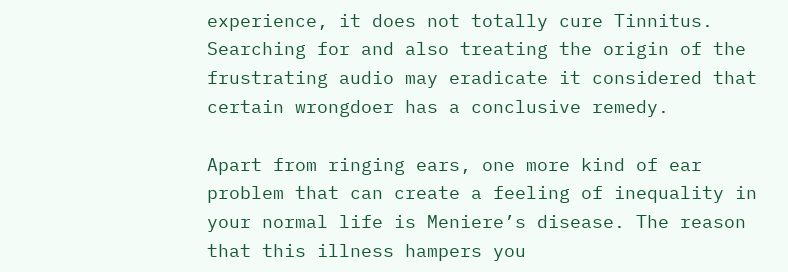experience, it does not totally cure Tinnitus. Searching for and also treating the origin of the frustrating audio may eradicate it considered that certain wrongdoer has a conclusive remedy.

Apart from ringing ears, one more kind of ear problem that can create a feeling of inequality in your normal life is Meniere’s disease. The reason that this illness hampers you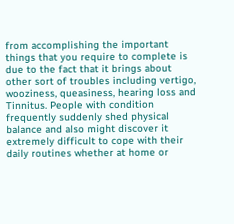from accomplishing the important things that you require to complete is due to the fact that it brings about other sort of troubles including vertigo, wooziness, queasiness, hearing loss and Tinnitus. People with condition frequently suddenly shed physical balance and also might discover it extremely difficult to cope with their daily routines whether at home or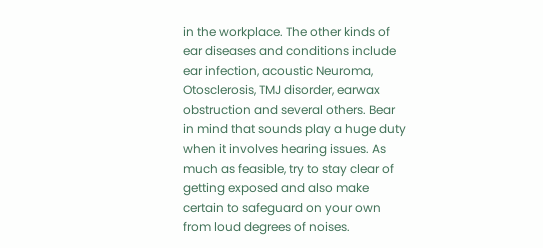in the workplace. The other kinds of ear diseases and conditions include ear infection, acoustic Neuroma, Otosclerosis, TMJ disorder, earwax obstruction and several others. Bear in mind that sounds play a huge duty when it involves hearing issues. As much as feasible, try to stay clear of getting exposed and also make certain to safeguard on your own from loud degrees of noises.